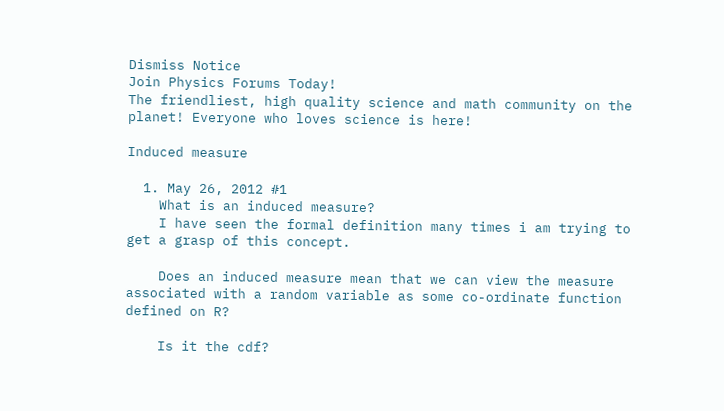Dismiss Notice
Join Physics Forums Today!
The friendliest, high quality science and math community on the planet! Everyone who loves science is here!

Induced measure

  1. May 26, 2012 #1
    What is an induced measure?
    I have seen the formal definition many times i am trying to get a grasp of this concept.

    Does an induced measure mean that we can view the measure associated with a random variable as some co-ordinate function defined on R?

    Is it the cdf?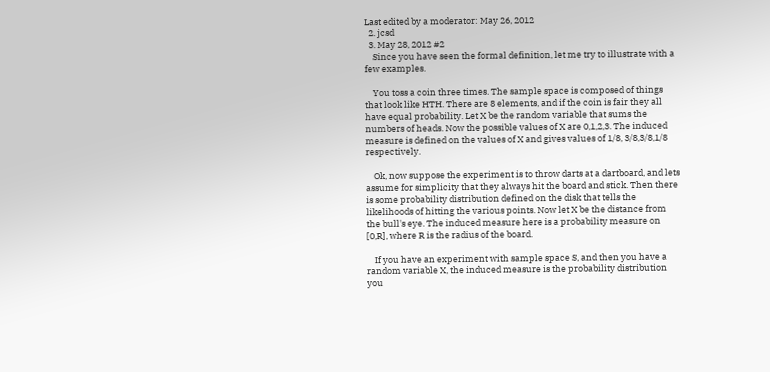Last edited by a moderator: May 26, 2012
  2. jcsd
  3. May 28, 2012 #2
    Since you have seen the formal definition, let me try to illustrate with a few examples.

    You toss a coin three times. The sample space is composed of things that look like HTH. There are 8 elements, and if the coin is fair they all have equal probability. Let X be the random variable that sums the numbers of heads. Now the possible values of X are 0,1,2,3. The induced measure is defined on the values of X and gives values of 1/8, 3/8,3/8,1/8 respectively.

    Ok, now suppose the experiment is to throw darts at a dartboard, and lets assume for simplicity that they always hit the board and stick. Then there is some probability distribution defined on the disk that tells the likelihoods of hitting the various points. Now let X be the distance from the bull's eye. The induced measure here is a probability measure on [0,R], where R is the radius of the board.

    If you have an experiment with sample space S, and then you have a random variable X, the induced measure is the probability distribution you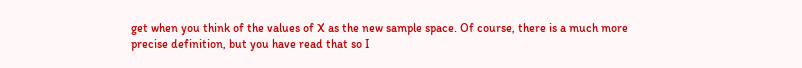get when you think of the values of X as the new sample space. Of course, there is a much more precise definition, but you have read that so I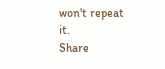won't repeat it.
Share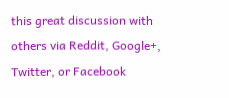this great discussion with others via Reddit, Google+, Twitter, or Facebook